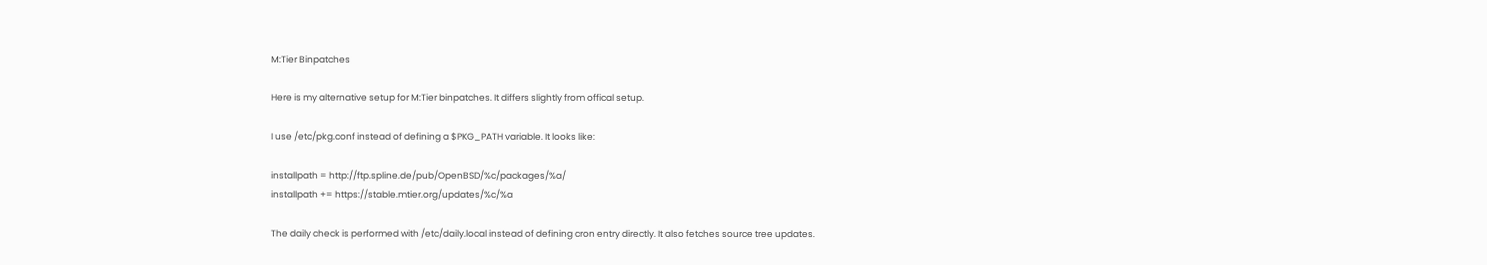M:Tier Binpatches

Here is my alternative setup for M:Tier binpatches. It differs slightly from offical setup.

I use /etc/pkg.conf instead of defining a $PKG_PATH variable. It looks like:

installpath = http://ftp.spline.de/pub/OpenBSD/%c/packages/%a/
installpath += https://stable.mtier.org/updates/%c/%a

The daily check is performed with /etc/daily.local instead of defining cron entry directly. It also fetches source tree updates.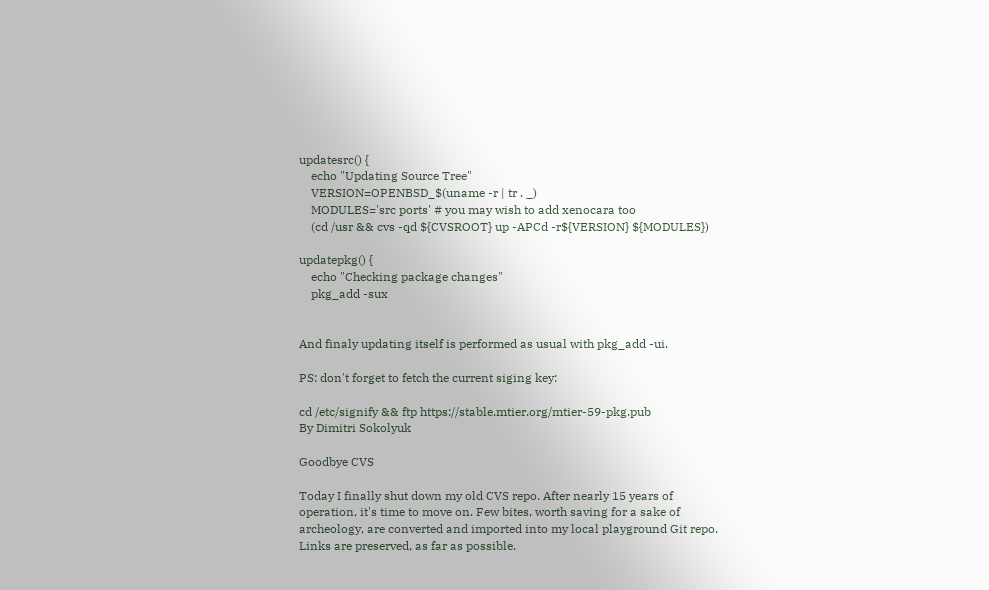updatesrc() {
    echo "Updating Source Tree"
    VERSION=OPENBSD_$(uname -r | tr . _)
    MODULES='src ports' # you may wish to add xenocara too
    (cd /usr && cvs -qd ${CVSROOT} up -APCd -r${VERSION} ${MODULES})

updatepkg() {
    echo "Checking package changes"
    pkg_add -sux


And finaly updating itself is performed as usual with pkg_add -ui.

PS: don't forget to fetch the current siging key:

cd /etc/signify && ftp https://stable.mtier.org/mtier-59-pkg.pub
By Dimitri Sokolyuk

Goodbye CVS

Today I finally shut down my old CVS repo. After nearly 15 years of operation, it's time to move on. Few bites, worth saving for a sake of archeology, are converted and imported into my local playground Git repo. Links are preserved, as far as possible.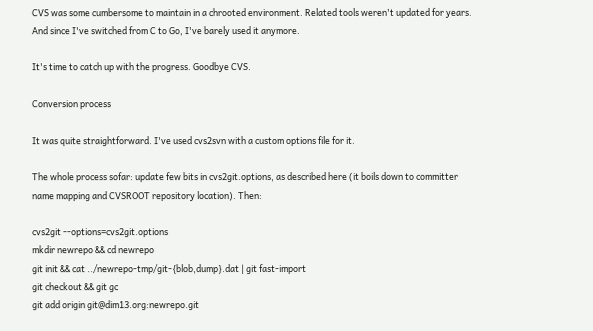CVS was some cumbersome to maintain in a chrooted environment. Related tools weren't updated for years. And since I've switched from C to Go, I've barely used it anymore.

It's time to catch up with the progress. Goodbye CVS.

Conversion process

It was quite straightforward. I've used cvs2svn with a custom options file for it.

The whole process sofar: update few bits in cvs2git.options, as described here (it boils down to committer name mapping and CVSROOT repository location). Then:

cvs2git --options=cvs2git.options
mkdir newrepo && cd newrepo
git init && cat ../newrepo-tmp/git-{blob,dump}.dat | git fast-import
git checkout && git gc
git add origin git@dim13.org:newrepo.git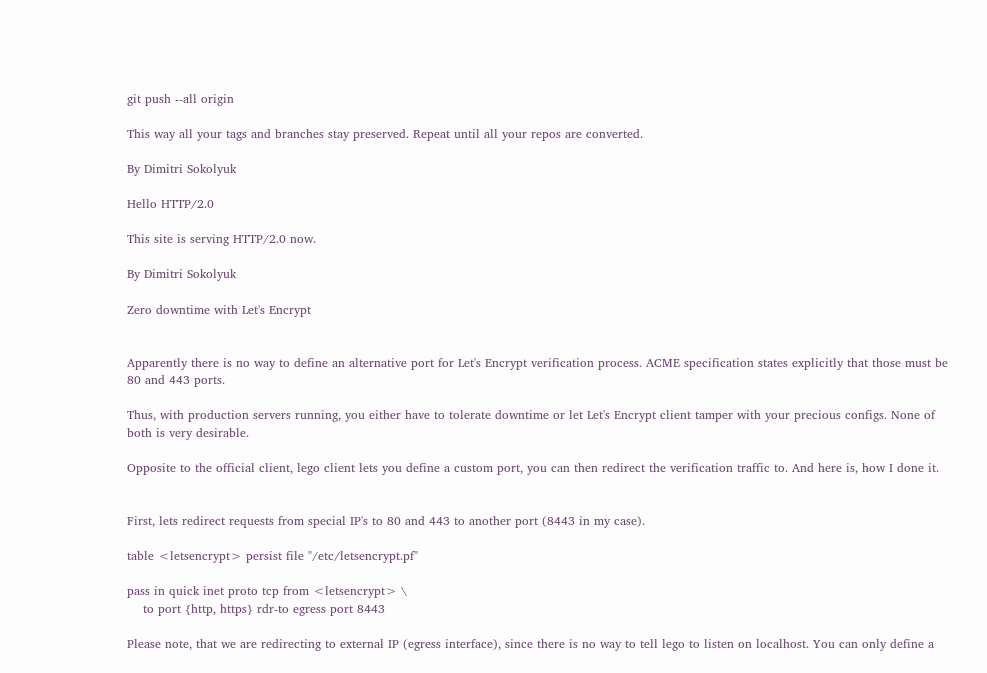git push --all origin

This way all your tags and branches stay preserved. Repeat until all your repos are converted.

By Dimitri Sokolyuk

Hello HTTP/2.0

This site is serving HTTP/2.0 now.

By Dimitri Sokolyuk

Zero downtime with Let's Encrypt


Apparently there is no way to define an alternative port for Let's Encrypt verification process. ACME specification states explicitly that those must be 80 and 443 ports.

Thus, with production servers running, you either have to tolerate downtime or let Let's Encrypt client tamper with your precious configs. None of both is very desirable.

Opposite to the official client, lego client lets you define a custom port, you can then redirect the verification traffic to. And here is, how I done it.


First, lets redirect requests from special IP's to 80 and 443 to another port (8443 in my case).

table <letsencrypt> persist file "/etc/letsencrypt.pf"

pass in quick inet proto tcp from <letsencrypt> \
    to port {http, https} rdr-to egress port 8443

Please note, that we are redirecting to external IP (egress interface), since there is no way to tell lego to listen on localhost. You can only define a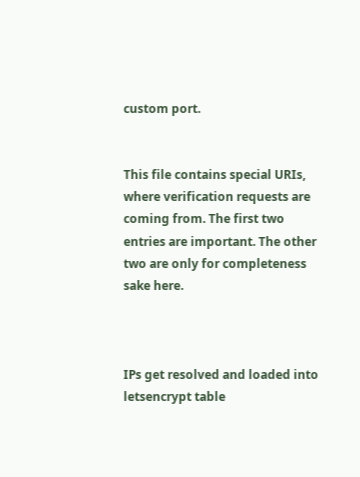custom port.


This file contains special URIs, where verification requests are coming from. The first two entries are important. The other two are only for completeness sake here.



IPs get resolved and loaded into letsencrypt table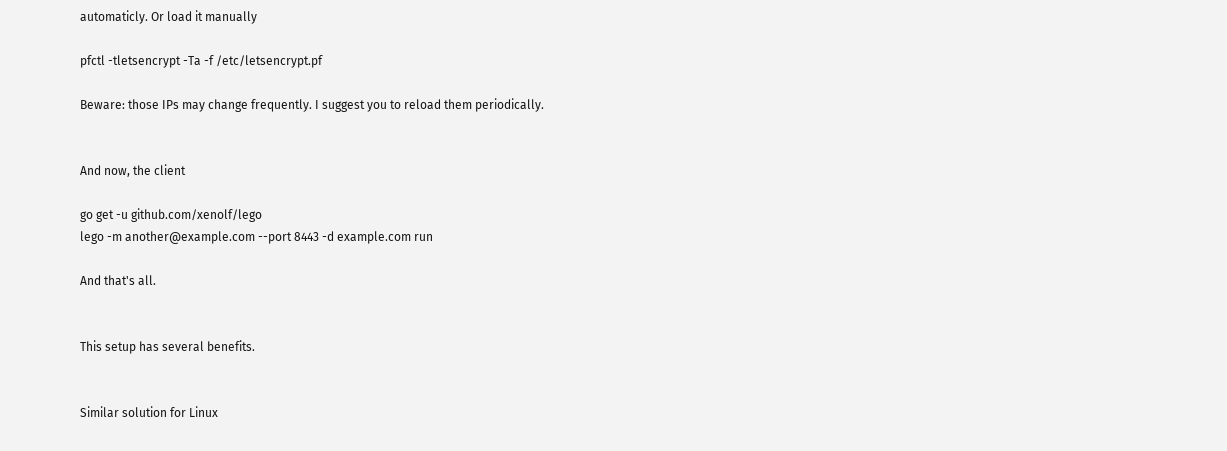automaticly. Or load it manually

pfctl -tletsencrypt -Ta -f /etc/letsencrypt.pf

Beware: those IPs may change frequently. I suggest you to reload them periodically.


And now, the client

go get -u github.com/xenolf/lego
lego -m another@example.com --port 8443 -d example.com run

And that's all.


This setup has several benefits.


Similar solution for Linux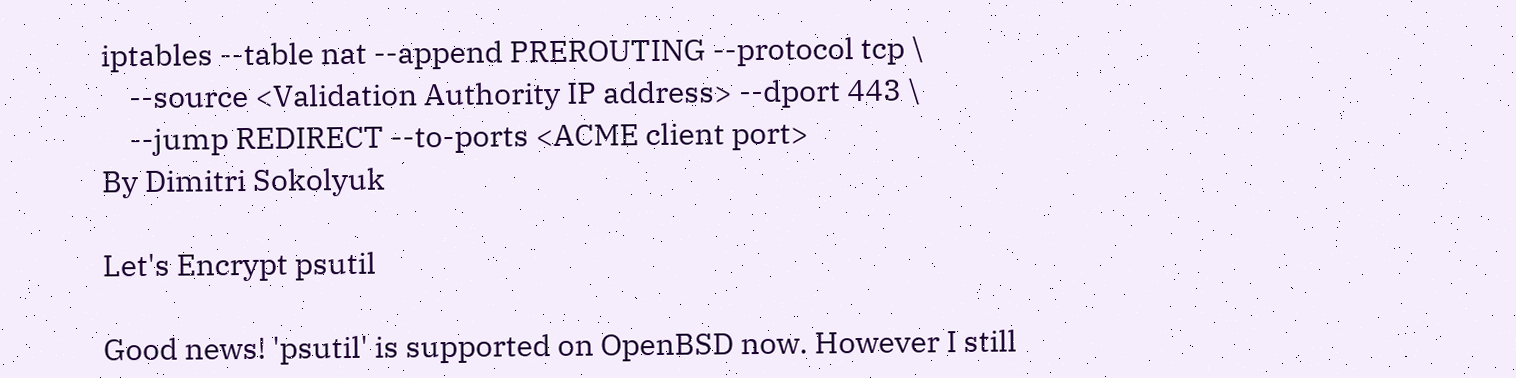iptables --table nat --append PREROUTING --protocol tcp \
    --source <Validation Authority IP address> --dport 443 \
    --jump REDIRECT --to-ports <ACME client port>
By Dimitri Sokolyuk

Let's Encrypt psutil

Good news! 'psutil' is supported on OpenBSD now. However I still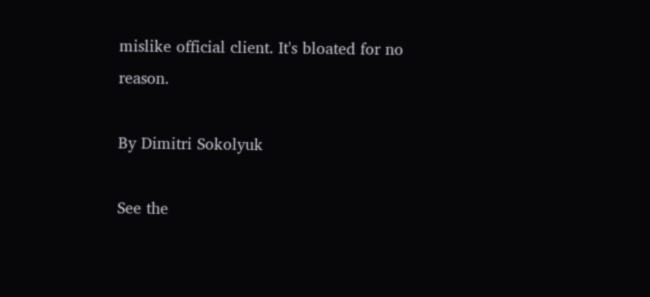mislike official client. It's bloated for no reason.

By Dimitri Sokolyuk

See the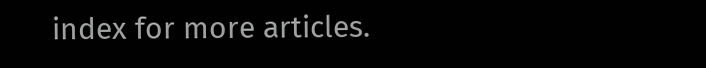index for more articles.